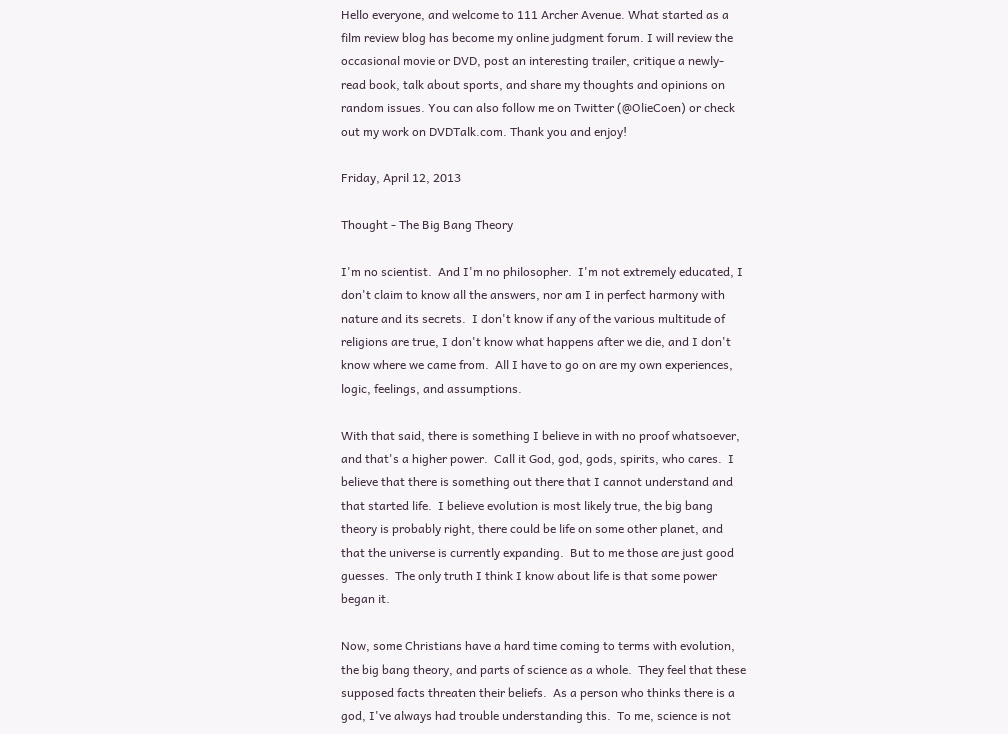Hello everyone, and welcome to 111 Archer Avenue. What started as a film review blog has become my online judgment forum. I will review the occasional movie or DVD, post an interesting trailer, critique a newly-read book, talk about sports, and share my thoughts and opinions on random issues. You can also follow me on Twitter (@OlieCoen) or check out my work on DVDTalk.com. Thank you and enjoy!

Friday, April 12, 2013

Thought - The Big Bang Theory

I'm no scientist.  And I'm no philosopher.  I'm not extremely educated, I don't claim to know all the answers, nor am I in perfect harmony with nature and its secrets.  I don't know if any of the various multitude of religions are true, I don't know what happens after we die, and I don't know where we came from.  All I have to go on are my own experiences, logic, feelings, and assumptions.

With that said, there is something I believe in with no proof whatsoever, and that's a higher power.  Call it God, god, gods, spirits, who cares.  I believe that there is something out there that I cannot understand and that started life.  I believe evolution is most likely true, the big bang theory is probably right, there could be life on some other planet, and that the universe is currently expanding.  But to me those are just good guesses.  The only truth I think I know about life is that some power began it.

Now, some Christians have a hard time coming to terms with evolution, the big bang theory, and parts of science as a whole.  They feel that these supposed facts threaten their beliefs.  As a person who thinks there is a god, I've always had trouble understanding this.  To me, science is not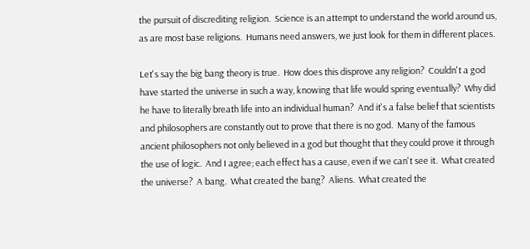the pursuit of discrediting religion.  Science is an attempt to understand the world around us, as are most base religions.  Humans need answers, we just look for them in different places.

Let's say the big bang theory is true.  How does this disprove any religion?  Couldn't a god have started the universe in such a way, knowing that life would spring eventually?  Why did he have to literally breath life into an individual human?  And it's a false belief that scientists and philosophers are constantly out to prove that there is no god.  Many of the famous ancient philosophers not only believed in a god but thought that they could prove it through the use of logic.  And I agree; each effect has a cause, even if we can't see it.  What created the universe?  A bang.  What created the bang?  Aliens.  What created the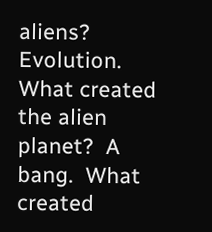aliens?  Evolution.  What created the alien planet?  A bang.  What created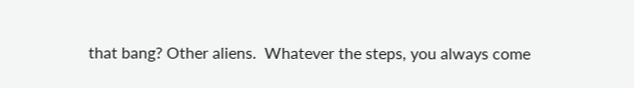that bang? Other aliens.  Whatever the steps, you always come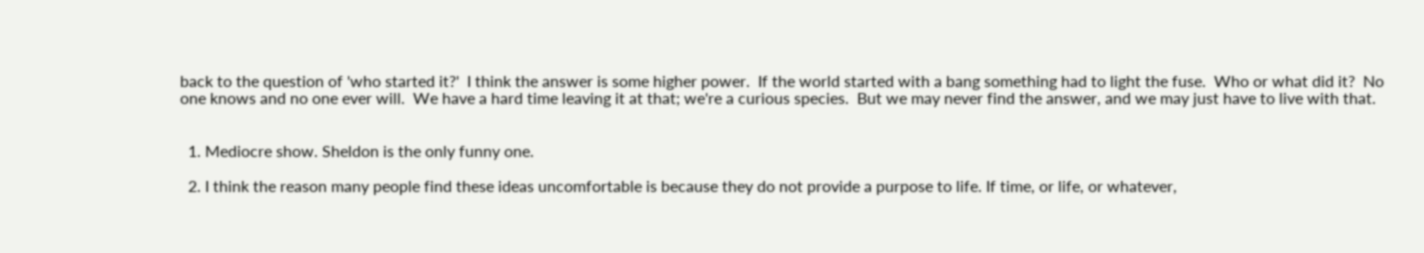back to the question of 'who started it?'  I think the answer is some higher power.  If the world started with a bang something had to light the fuse.  Who or what did it?  No one knows and no one ever will.  We have a hard time leaving it at that; we're a curious species.  But we may never find the answer, and we may just have to live with that.


  1. Mediocre show. Sheldon is the only funny one.

  2. I think the reason many people find these ideas uncomfortable is because they do not provide a purpose to life. If time, or life, or whatever,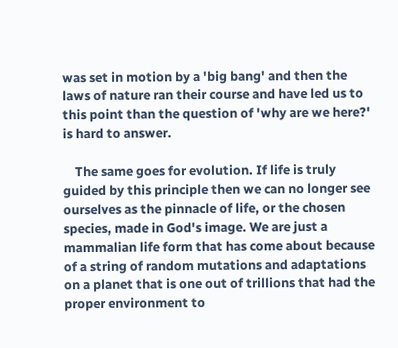was set in motion by a 'big bang' and then the laws of nature ran their course and have led us to this point than the question of 'why are we here?' is hard to answer.

    The same goes for evolution. If life is truly guided by this principle then we can no longer see ourselves as the pinnacle of life, or the chosen species, made in God's image. We are just a mammalian life form that has come about because of a string of random mutations and adaptations on a planet that is one out of trillions that had the proper environment to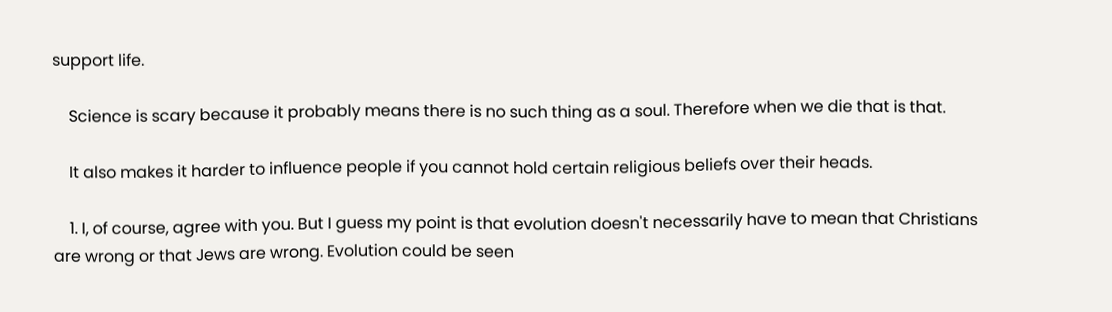support life.

    Science is scary because it probably means there is no such thing as a soul. Therefore when we die that is that.

    It also makes it harder to influence people if you cannot hold certain religious beliefs over their heads.

    1. I, of course, agree with you. But I guess my point is that evolution doesn't necessarily have to mean that Christians are wrong or that Jews are wrong. Evolution could be seen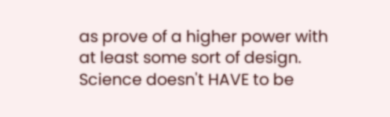as prove of a higher power with at least some sort of design. Science doesn't HAVE to be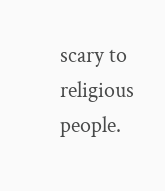scary to religious people.